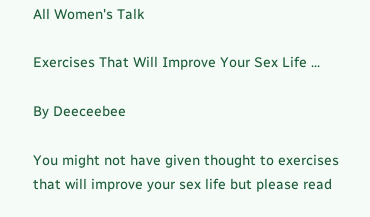All Women's Talk

Exercises That Will Improve Your Sex Life ...

By Deeceebee

You might not have given thought to exercises that will improve your sex life but please read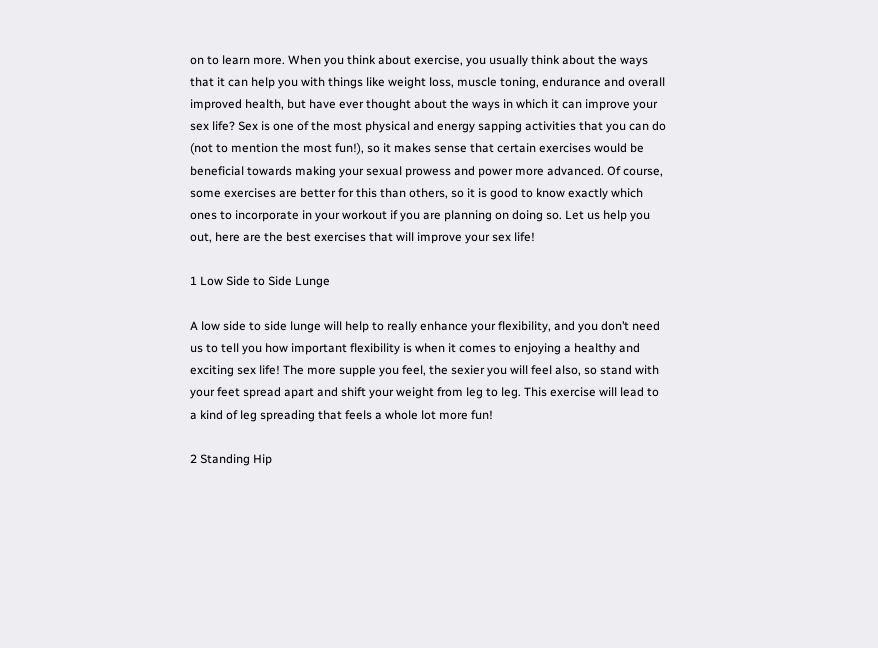on to learn more. When you think about exercise, you usually think about the ways that it can help you with things like weight loss, muscle toning, endurance and overall improved health, but have ever thought about the ways in which it can improve your sex life? Sex is one of the most physical and energy sapping activities that you can do (not to mention the most fun!), so it makes sense that certain exercises would be beneficial towards making your sexual prowess and power more advanced. Of course, some exercises are better for this than others, so it is good to know exactly which ones to incorporate in your workout if you are planning on doing so. Let us help you out, here are the best exercises that will improve your sex life!

1 Low Side to Side Lunge

A low side to side lunge will help to really enhance your flexibility, and you don’t need us to tell you how important flexibility is when it comes to enjoying a healthy and exciting sex life! The more supple you feel, the sexier you will feel also, so stand with your feet spread apart and shift your weight from leg to leg. This exercise will lead to a kind of leg spreading that feels a whole lot more fun!

2 Standing Hip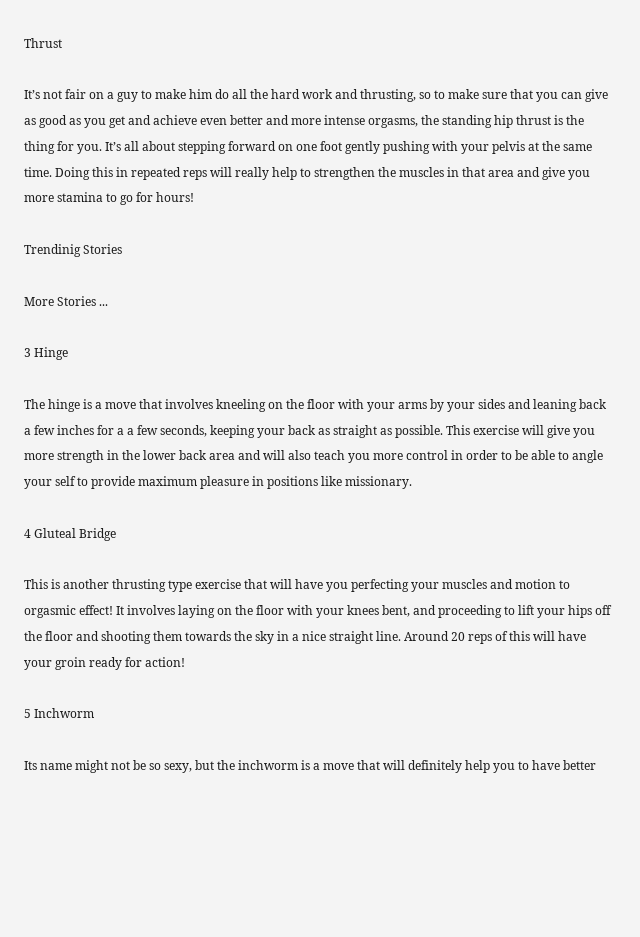Thrust

It’s not fair on a guy to make him do all the hard work and thrusting, so to make sure that you can give as good as you get and achieve even better and more intense orgasms, the standing hip thrust is the thing for you. It’s all about stepping forward on one foot gently pushing with your pelvis at the same time. Doing this in repeated reps will really help to strengthen the muscles in that area and give you more stamina to go for hours!

Trendinig Stories

More Stories ...

3 Hinge

The hinge is a move that involves kneeling on the floor with your arms by your sides and leaning back a few inches for a a few seconds, keeping your back as straight as possible. This exercise will give you more strength in the lower back area and will also teach you more control in order to be able to angle your self to provide maximum pleasure in positions like missionary.

4 Gluteal Bridge

This is another thrusting type exercise that will have you perfecting your muscles and motion to orgasmic effect! It involves laying on the floor with your knees bent, and proceeding to lift your hips off the floor and shooting them towards the sky in a nice straight line. Around 20 reps of this will have your groin ready for action!

5 Inchworm

Its name might not be so sexy, but the inchworm is a move that will definitely help you to have better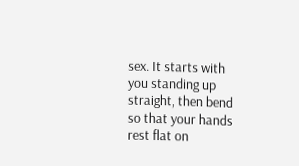sex. It starts with you standing up straight, then bend so that your hands rest flat on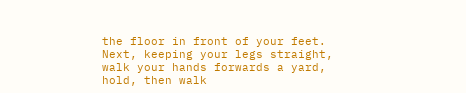the floor in front of your feet. Next, keeping your legs straight, walk your hands forwards a yard, hold, then walk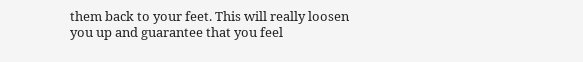them back to your feet. This will really loosen you up and guarantee that you feel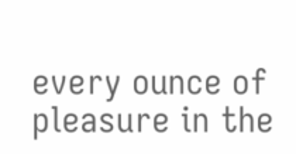every ounce of pleasure in the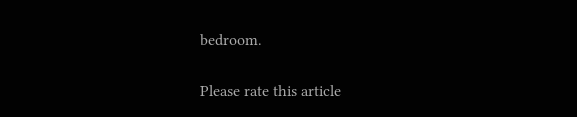bedroom.

Please rate this article